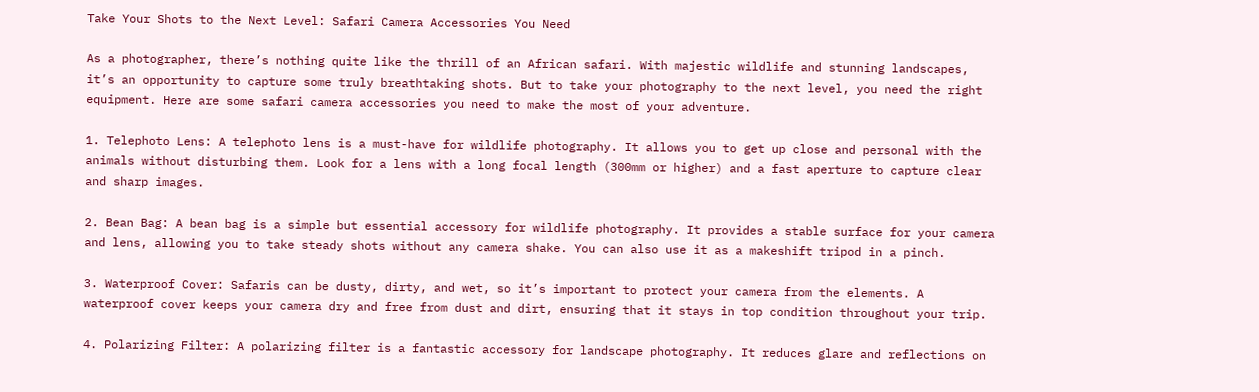Take Your Shots to the Next Level: Safari Camera Accessories You Need

As a photographer, there’s nothing quite like the thrill of an African safari. With majestic wildlife and stunning landscapes, it’s an opportunity to capture some truly breathtaking shots. But to take your photography to the next level, you need the right equipment. Here are some safari camera accessories you need to make the most of your adventure.

1. Telephoto Lens: A telephoto lens is a must-have for wildlife photography. It allows you to get up close and personal with the animals without disturbing them. Look for a lens with a long focal length (300mm or higher) and a fast aperture to capture clear and sharp images.

2. Bean Bag: A bean bag is a simple but essential accessory for wildlife photography. It provides a stable surface for your camera and lens, allowing you to take steady shots without any camera shake. You can also use it as a makeshift tripod in a pinch.

3. Waterproof Cover: Safaris can be dusty, dirty, and wet, so it’s important to protect your camera from the elements. A waterproof cover keeps your camera dry and free from dust and dirt, ensuring that it stays in top condition throughout your trip.

4. Polarizing Filter: A polarizing filter is a fantastic accessory for landscape photography. It reduces glare and reflections on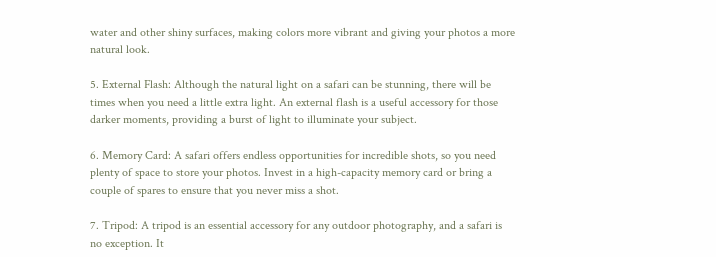water and other shiny surfaces, making colors more vibrant and giving your photos a more natural look.

5. External Flash: Although the natural light on a safari can be stunning, there will be times when you need a little extra light. An external flash is a useful accessory for those darker moments, providing a burst of light to illuminate your subject.

6. Memory Card: A safari offers endless opportunities for incredible shots, so you need plenty of space to store your photos. Invest in a high-capacity memory card or bring a couple of spares to ensure that you never miss a shot.

7. Tripod: A tripod is an essential accessory for any outdoor photography, and a safari is no exception. It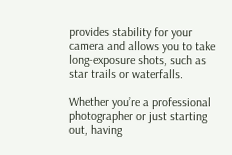provides stability for your camera and allows you to take long-exposure shots, such as star trails or waterfalls.

Whether you’re a professional photographer or just starting out, having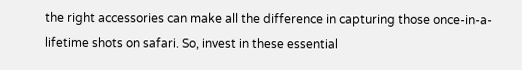the right accessories can make all the difference in capturing those once-in-a-lifetime shots on safari. So, invest in these essential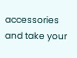accessories and take your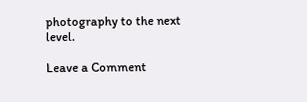photography to the next level.

Leave a Comment